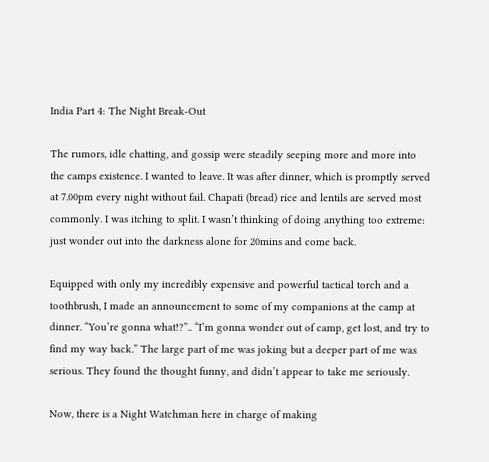India Part 4: The Night Break-Out

The rumors, idle chatting, and gossip were steadily seeping more and more into the camps existence. I wanted to leave. It was after dinner, which is promptly served at 7.00pm every night without fail. Chapati (bread) rice and lentils are served most commonly. I was itching to split. I wasn’t thinking of doing anything too extreme: just wonder out into the darkness alone for 20mins and come back.

Equipped with only my incredibly expensive and powerful tactical torch and a toothbrush, I made an announcement to some of my companions at the camp at dinner. “You’re gonna what!?”.. “I’m gonna wonder out of camp, get lost, and try to find my way back.” The large part of me was joking but a deeper part of me was serious. They found the thought funny, and didn’t appear to take me seriously.

Now, there is a Night Watchman here in charge of making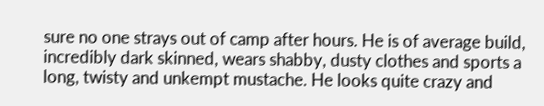sure no one strays out of camp after hours. He is of average build, incredibly dark skinned, wears shabby, dusty clothes and sports a long, twisty and unkempt mustache. He looks quite crazy and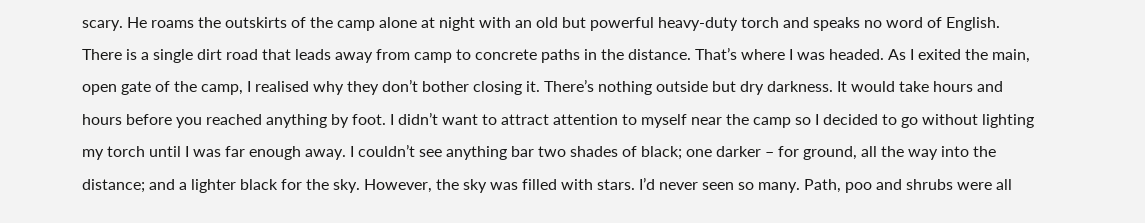scary. He roams the outskirts of the camp alone at night with an old but powerful heavy-duty torch and speaks no word of English. There is a single dirt road that leads away from camp to concrete paths in the distance. That’s where I was headed. As I exited the main, open gate of the camp, I realised why they don’t bother closing it. There’s nothing outside but dry darkness. It would take hours and hours before you reached anything by foot. I didn’t want to attract attention to myself near the camp so I decided to go without lighting my torch until I was far enough away. I couldn’t see anything bar two shades of black; one darker – for ground, all the way into the distance; and a lighter black for the sky. However, the sky was filled with stars. I’d never seen so many. Path, poo and shrubs were all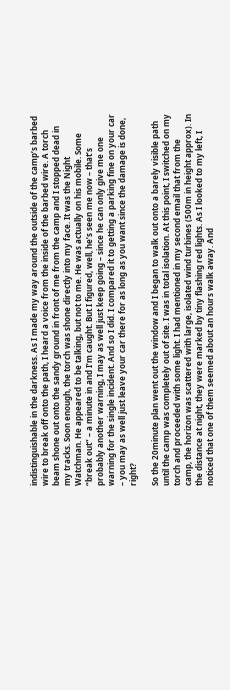indistinguishable in the darkness. As I made my way around the outside of the camp’s barbed wire to break off onto the path, I heard a voice from the inside of the barbed wire. A torch beam shone out onto the sandy ground in front of me from the camp and I stopped dead in my tracks. Soon enough, the torch was shone directly into my face. It was the Night Watchman. He appeared to be talking, but not to me. He was actually on his mobile. Some “break out” – a minute in and I’m caught. But I figured, well, he’s seen me now – that’s probably another warning, I may as well just keep going – since he can only give me one warning for the single incident. And so I did. I compared it to getting a parking fine on your car – you may as well just leave your car there for as long as you want since the damage is done, right?

So the 20minute plan went out the window and I began to walk out onto a barely visible path until the camp was completely out of site. I was in total isolation. At this point, I switched on my torch and proceeded with some light. I had mentioned in my second email that from the camp, the horizon was scattered with large, isolated wind turbines (500m in height approx). In the distance at night, they were marked by tiny flashing red lights. As I looked to my left, I noticed that one of them seemed about an hours walk away. And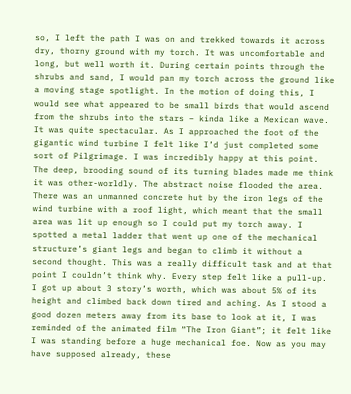so, I left the path I was on and trekked towards it across dry, thorny ground with my torch. It was uncomfortable and long, but well worth it. During certain points through the shrubs and sand, I would pan my torch across the ground like a moving stage spotlight. In the motion of doing this, I would see what appeared to be small birds that would ascend from the shrubs into the stars – kinda like a Mexican wave. It was quite spectacular. As I approached the foot of the gigantic wind turbine I felt like I’d just completed some sort of Pilgrimage. I was incredibly happy at this point. The deep, brooding sound of its turning blades made me think it was other-worldly. The abstract noise flooded the area. There was an unmanned concrete hut by the iron legs of the wind turbine with a roof light, which meant that the small area was lit up enough so I could put my torch away. I spotted a metal ladder that went up one of the mechanical structure’s giant legs and began to climb it without a second thought. This was a really difficult task and at that point I couldn’t think why. Every step felt like a pull-up. I got up about 3 story’s worth, which was about 5% of its height and climbed back down tired and aching. As I stood a good dozen meters away from its base to look at it, I was reminded of the animated film “The Iron Giant”; it felt like I was standing before a huge mechanical foe. Now as you may have supposed already, these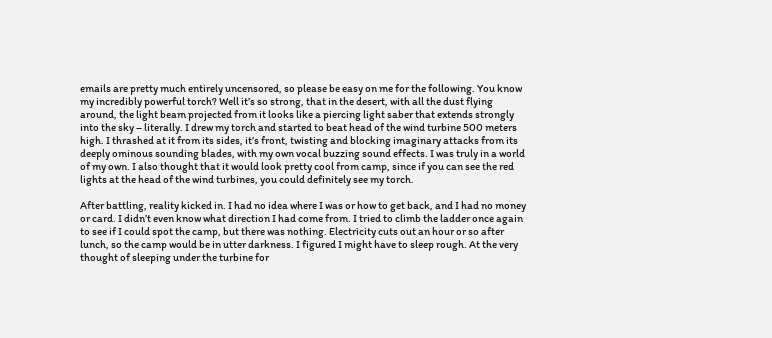emails are pretty much entirely uncensored, so please be easy on me for the following. You know my incredibly powerful torch? Well it’s so strong, that in the desert, with all the dust flying around, the light beam projected from it looks like a piercing light saber that extends strongly into the sky – literally. I drew my torch and started to beat head of the wind turbine 500 meters high. I thrashed at it from its sides, it’s front, twisting and blocking imaginary attacks from its deeply ominous sounding blades, with my own vocal buzzing sound effects. I was truly in a world of my own. I also thought that it would look pretty cool from camp, since if you can see the red lights at the head of the wind turbines, you could definitely see my torch.

After battling, reality kicked in. I had no idea where I was or how to get back, and I had no money or card. I didn’t even know what direction I had come from. I tried to climb the ladder once again to see if I could spot the camp, but there was nothing. Electricity cuts out an hour or so after lunch, so the camp would be in utter darkness. I figured I might have to sleep rough. At the very thought of sleeping under the turbine for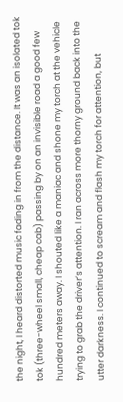the night, I heard distorted music fading in from the distance. It was an isolated tok tok (three-wheel small, cheap cab) passing by on an invisible road a good few hundred meters away. I shouted like a maniac and shone my torch at the vehicle trying to grab the driver’s attention. I ran across more thorny ground back into the utter darkness. I continued to scream and flash my torch for attention, but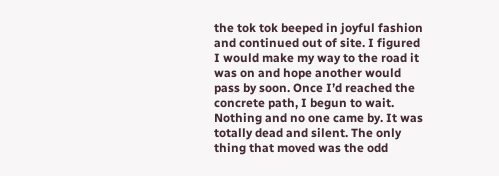the tok tok beeped in joyful fashion and continued out of site. I figured I would make my way to the road it was on and hope another would pass by soon. Once I’d reached the concrete path, I begun to wait. Nothing and no one came by. It was totally dead and silent. The only thing that moved was the odd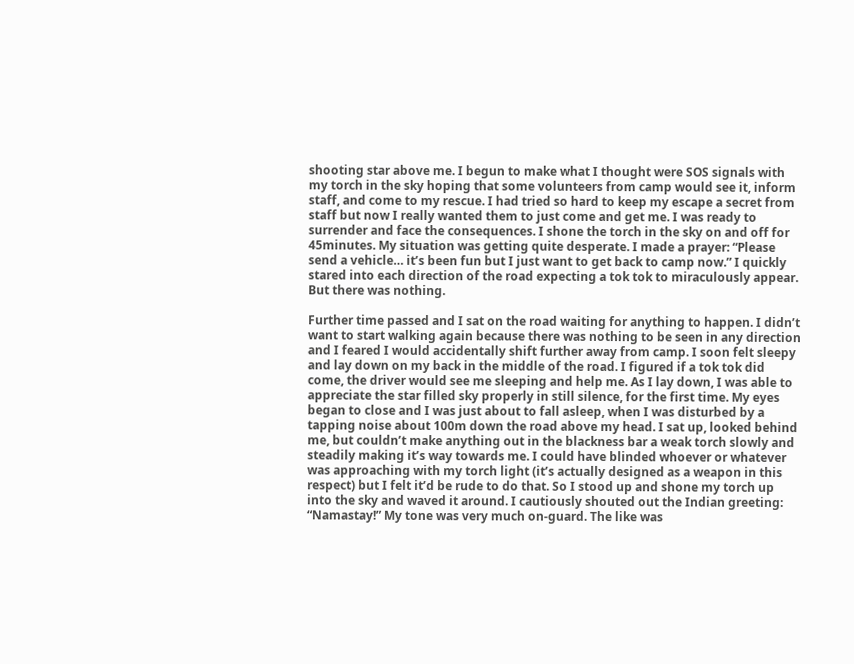shooting star above me. I begun to make what I thought were SOS signals with my torch in the sky hoping that some volunteers from camp would see it, inform staff, and come to my rescue. I had tried so hard to keep my escape a secret from staff but now I really wanted them to just come and get me. I was ready to surrender and face the consequences. I shone the torch in the sky on and off for 45minutes. My situation was getting quite desperate. I made a prayer: “Please send a vehicle… it’s been fun but I just want to get back to camp now.” I quickly stared into each direction of the road expecting a tok tok to miraculously appear. But there was nothing.

Further time passed and I sat on the road waiting for anything to happen. I didn’t want to start walking again because there was nothing to be seen in any direction and I feared I would accidentally shift further away from camp. I soon felt sleepy and lay down on my back in the middle of the road. I figured if a tok tok did come, the driver would see me sleeping and help me. As I lay down, I was able to appreciate the star filled sky properly in still silence, for the first time. My eyes began to close and I was just about to fall asleep, when I was disturbed by a tapping noise about 100m down the road above my head. I sat up, looked behind me, but couldn’t make anything out in the blackness bar a weak torch slowly and steadily making it’s way towards me. I could have blinded whoever or whatever was approaching with my torch light (it’s actually designed as a weapon in this respect) but I felt it’d be rude to do that. So I stood up and shone my torch up into the sky and waved it around. I cautiously shouted out the Indian greeting: “Namastay!” My tone was very much on-guard. The like was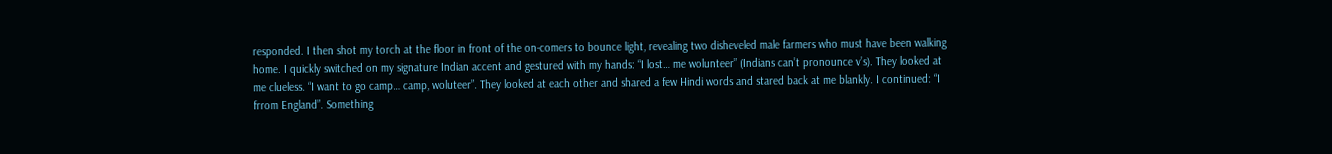responded. I then shot my torch at the floor in front of the on-comers to bounce light, revealing two disheveled male farmers who must have been walking home. I quickly switched on my signature Indian accent and gestured with my hands: “I lost… me wolunteer” (Indians can’t pronounce v’s). They looked at me clueless. “I want to go camp… camp, woluteer”. They looked at each other and shared a few Hindi words and stared back at me blankly. I continued: “I frrom England”. Something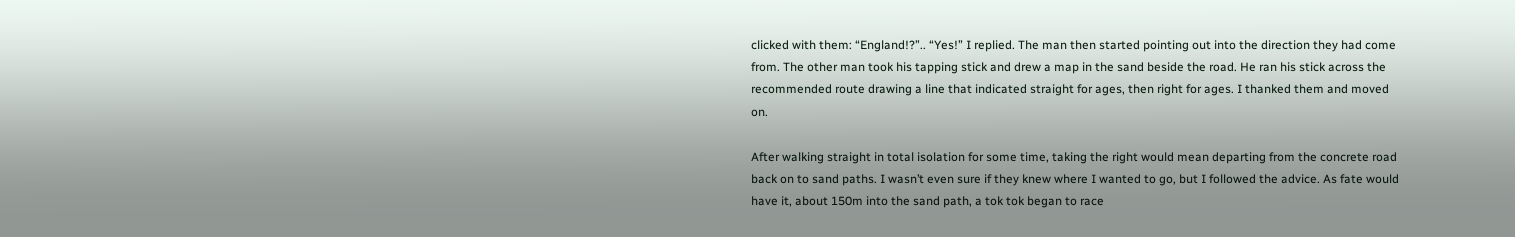clicked with them: “England!?”.. “Yes!” I replied. The man then started pointing out into the direction they had come from. The other man took his tapping stick and drew a map in the sand beside the road. He ran his stick across the recommended route drawing a line that indicated straight for ages, then right for ages. I thanked them and moved on.

After walking straight in total isolation for some time, taking the right would mean departing from the concrete road back on to sand paths. I wasn’t even sure if they knew where I wanted to go, but I followed the advice. As fate would have it, about 150m into the sand path, a tok tok began to race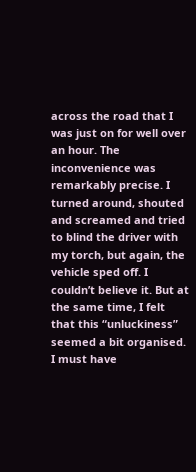across the road that I was just on for well over an hour. The inconvenience was remarkably precise. I turned around, shouted and screamed and tried to blind the driver with my torch, but again, the vehicle sped off. I couldn’t believe it. But at the same time, I felt that this “unluckiness” seemed a bit organised. I must have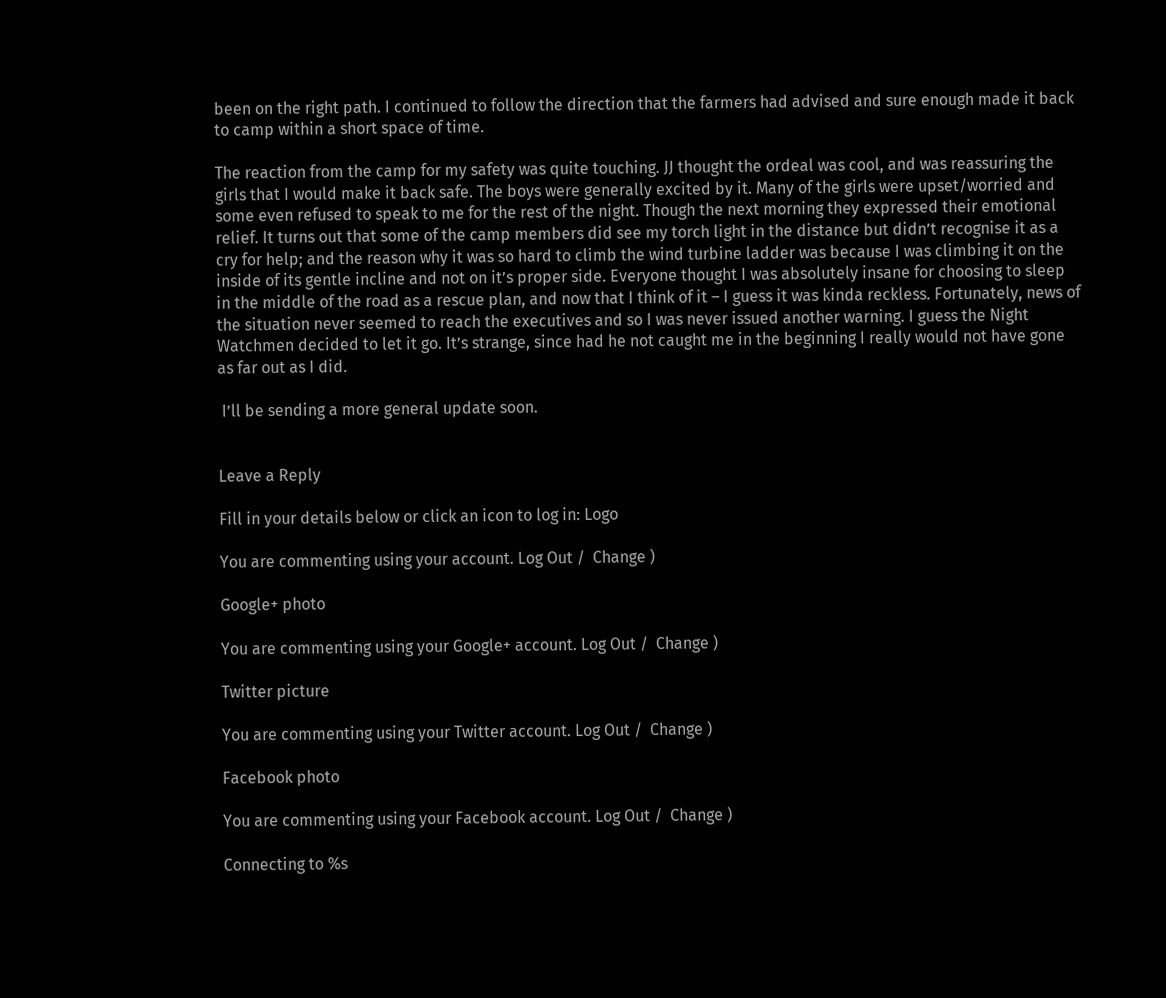been on the right path. I continued to follow the direction that the farmers had advised and sure enough made it back to camp within a short space of time.

The reaction from the camp for my safety was quite touching. JJ thought the ordeal was cool, and was reassuring the girls that I would make it back safe. The boys were generally excited by it. Many of the girls were upset/worried and some even refused to speak to me for the rest of the night. Though the next morning they expressed their emotional relief. It turns out that some of the camp members did see my torch light in the distance but didn’t recognise it as a cry for help; and the reason why it was so hard to climb the wind turbine ladder was because I was climbing it on the inside of its gentle incline and not on it’s proper side. Everyone thought I was absolutely insane for choosing to sleep in the middle of the road as a rescue plan, and now that I think of it – I guess it was kinda reckless. Fortunately, news of the situation never seemed to reach the executives and so I was never issued another warning. I guess the Night Watchmen decided to let it go. It’s strange, since had he not caught me in the beginning I really would not have gone as far out as I did.

 I’ll be sending a more general update soon.


Leave a Reply

Fill in your details below or click an icon to log in: Logo

You are commenting using your account. Log Out /  Change )

Google+ photo

You are commenting using your Google+ account. Log Out /  Change )

Twitter picture

You are commenting using your Twitter account. Log Out /  Change )

Facebook photo

You are commenting using your Facebook account. Log Out /  Change )

Connecting to %s